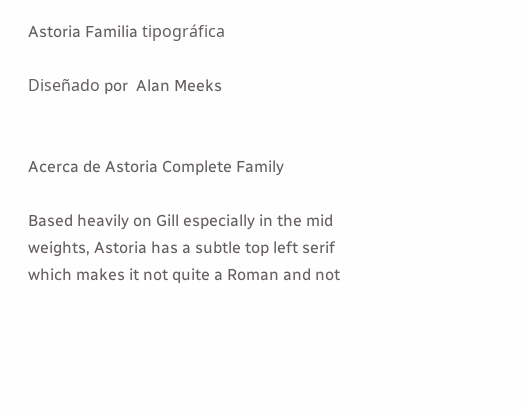Astoria Familia tipográfica

Diseñado por  Alan Meeks


Acerca de Astoria Complete Family

Based heavily on Gill especially in the mid weights, Astoria has a subtle top left serif which makes it not quite a Roman and not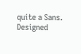quite a Sans. Designed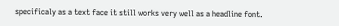specificaly as a text face it still works very well as a headline font.